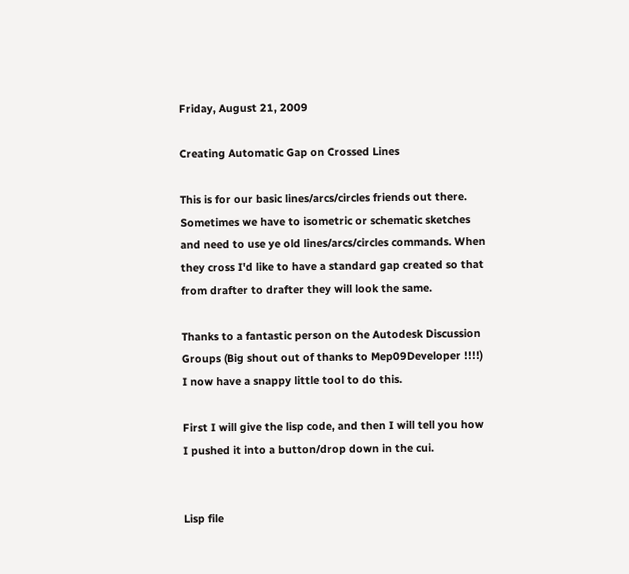Friday, August 21, 2009

Creating Automatic Gap on Crossed Lines

This is for our basic lines/arcs/circles friends out there.
Sometimes we have to isometric or schematic sketches and need to use ye old lines/arcs/circles commands. When they cross I'd like to have a standard gap created so that from drafter to drafter they will look the same.

Thanks to a fantastic person on the Autodesk Discussion Groups (Big shout out of thanks to Mep09Developer !!!!) I now have a snappy little tool to do this.

First I will give the lisp code, and then I will tell you how I pushed it into a button/drop down in the cui.


Lisp file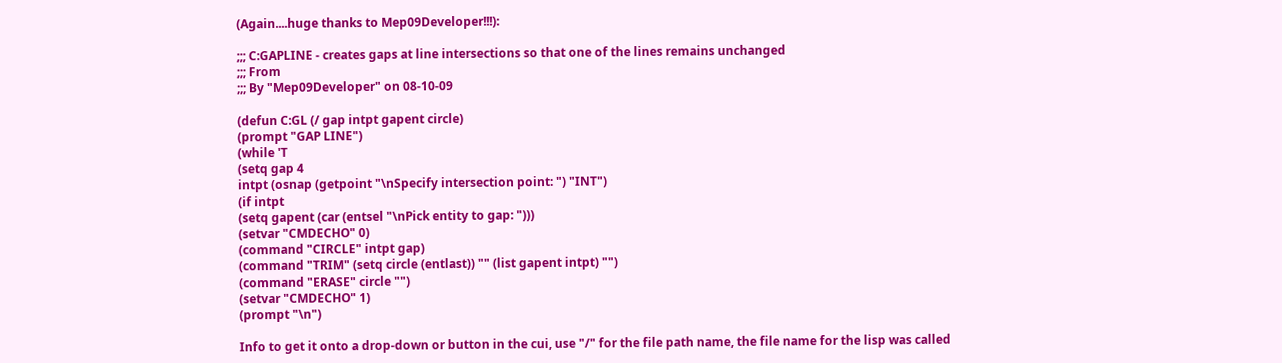(Again....huge thanks to Mep09Developer!!!):

;;; C:GAPLINE - creates gaps at line intersections so that one of the lines remains unchanged
;;; From
;;; By "Mep09Developer" on 08-10-09

(defun C:GL (/ gap intpt gapent circle)
(prompt "GAP LINE")
(while 'T
(setq gap 4
intpt (osnap (getpoint "\nSpecify intersection point: ") "INT")
(if intpt
(setq gapent (car (entsel "\nPick entity to gap: ")))
(setvar "CMDECHO" 0)
(command "CIRCLE" intpt gap)
(command "TRIM" (setq circle (entlast)) "" (list gapent intpt) "")
(command "ERASE" circle "")
(setvar "CMDECHO" 1)
(prompt "\n")

Info to get it onto a drop-down or button in the cui, use "/" for the file path name, the file name for the lisp was called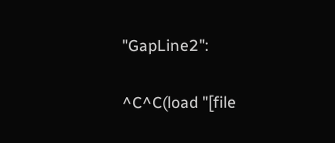"GapLine2":

^C^C(load "[file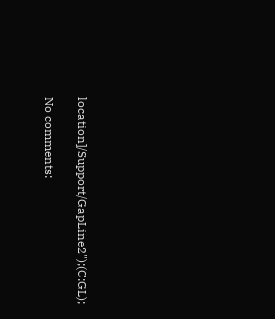location]/Support/GapLine2");(C:GL);

No comments: